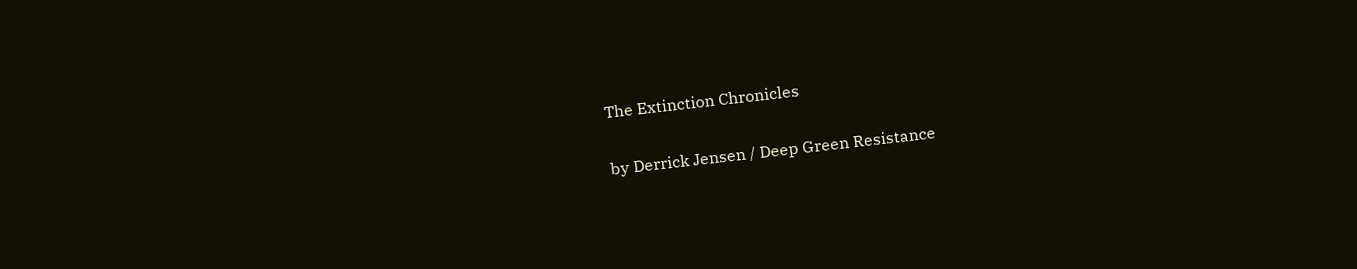The Extinction Chronicles

by Derrick Jensen / Deep Green Resistance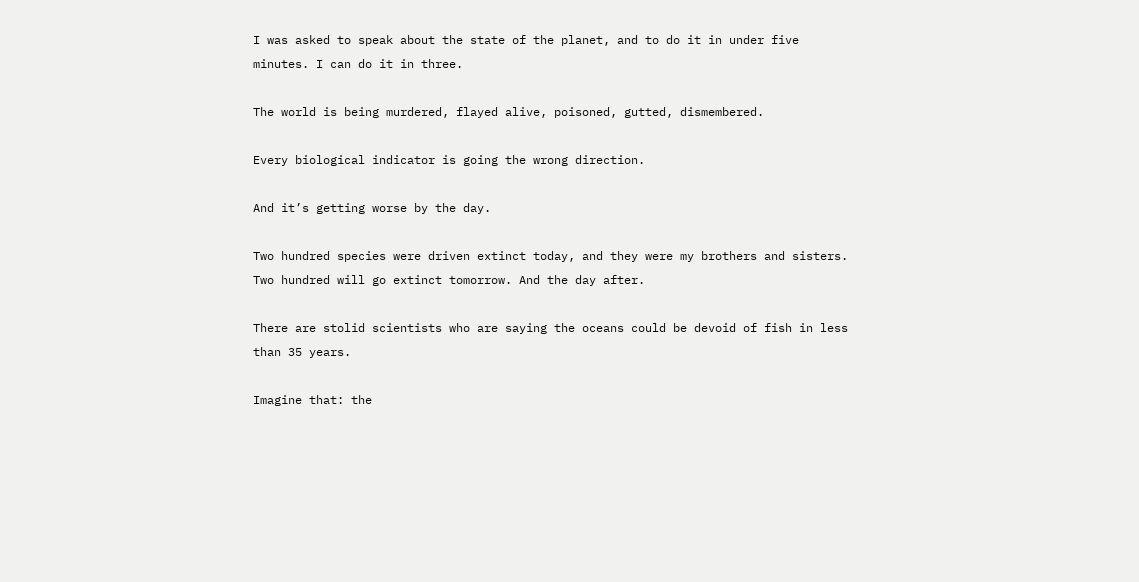I was asked to speak about the state of the planet, and to do it in under five minutes. I can do it in three.

The world is being murdered, flayed alive, poisoned, gutted, dismembered.

Every biological indicator is going the wrong direction.

And it’s getting worse by the day.

Two hundred species were driven extinct today, and they were my brothers and sisters. Two hundred will go extinct tomorrow. And the day after.

There are stolid scientists who are saying the oceans could be devoid of fish in less than 35 years.

Imagine that: the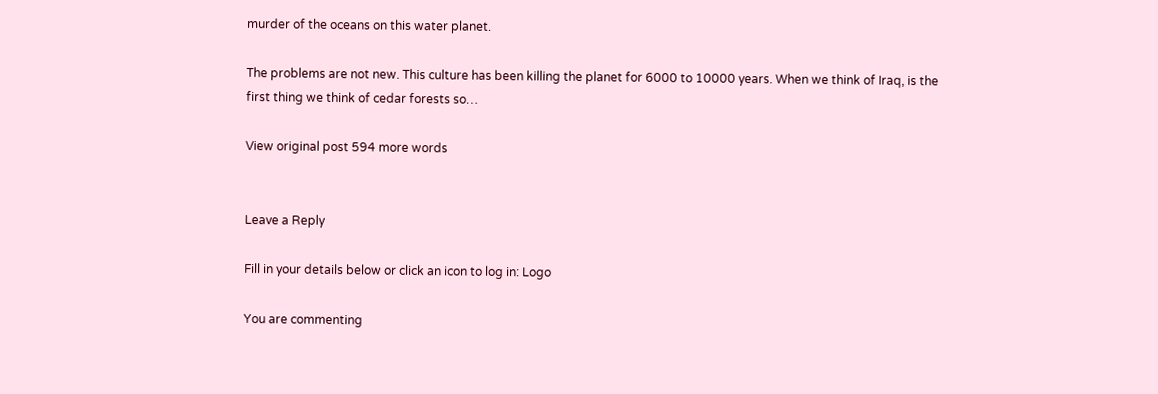murder of the oceans on this water planet.

The problems are not new. This culture has been killing the planet for 6000 to 10000 years. When we think of Iraq, is the first thing we think of cedar forests so…

View original post 594 more words


Leave a Reply

Fill in your details below or click an icon to log in: Logo

You are commenting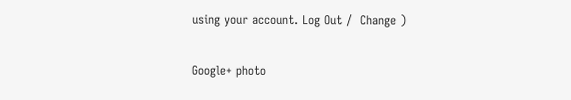using your account. Log Out /  Change )

Google+ photo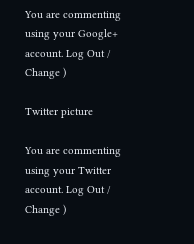You are commenting using your Google+ account. Log Out /  Change )

Twitter picture

You are commenting using your Twitter account. Log Out /  Change )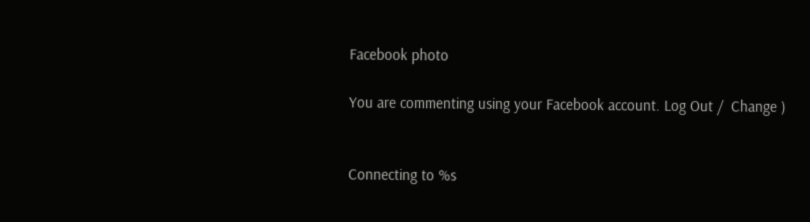Facebook photo

You are commenting using your Facebook account. Log Out /  Change )


Connecting to %s